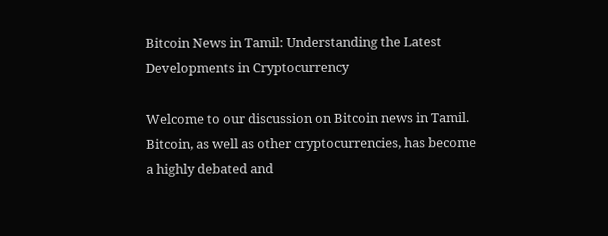Bitcoin News in Tamil: Understanding the Latest Developments in Cryptocurrency

Welcome to our discussion on Bitcoin news in Tamil. Bitcoin, as well as other cryptocurrencies, has become a highly debated and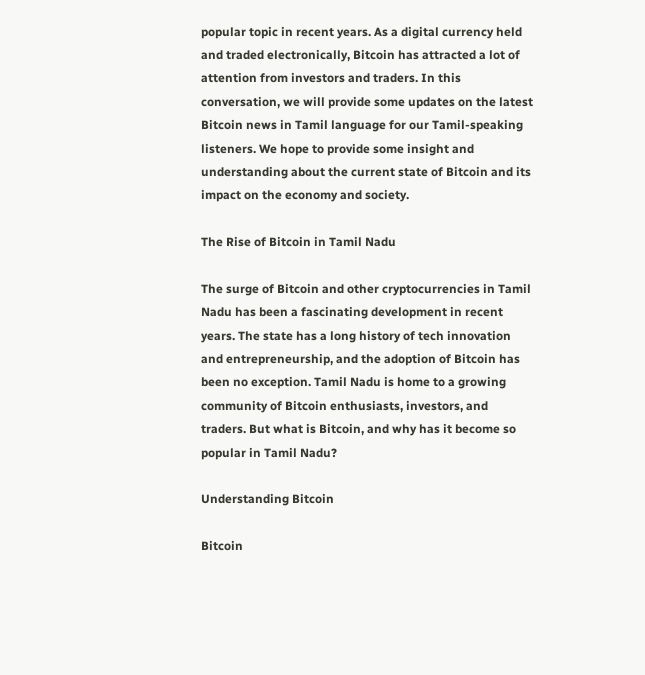popular topic in recent years. As a digital currency held and traded electronically, Bitcoin has attracted a lot of attention from investors and traders. In this conversation, we will provide some updates on the latest Bitcoin news in Tamil language for our Tamil-speaking listeners. We hope to provide some insight and understanding about the current state of Bitcoin and its impact on the economy and society.

The Rise of Bitcoin in Tamil Nadu

The surge of Bitcoin and other cryptocurrencies in Tamil Nadu has been a fascinating development in recent years. The state has a long history of tech innovation and entrepreneurship, and the adoption of Bitcoin has been no exception. Tamil Nadu is home to a growing community of Bitcoin enthusiasts, investors, and traders. But what is Bitcoin, and why has it become so popular in Tamil Nadu?

Understanding Bitcoin

Bitcoin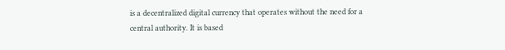is a decentralized digital currency that operates without the need for a central authority. It is based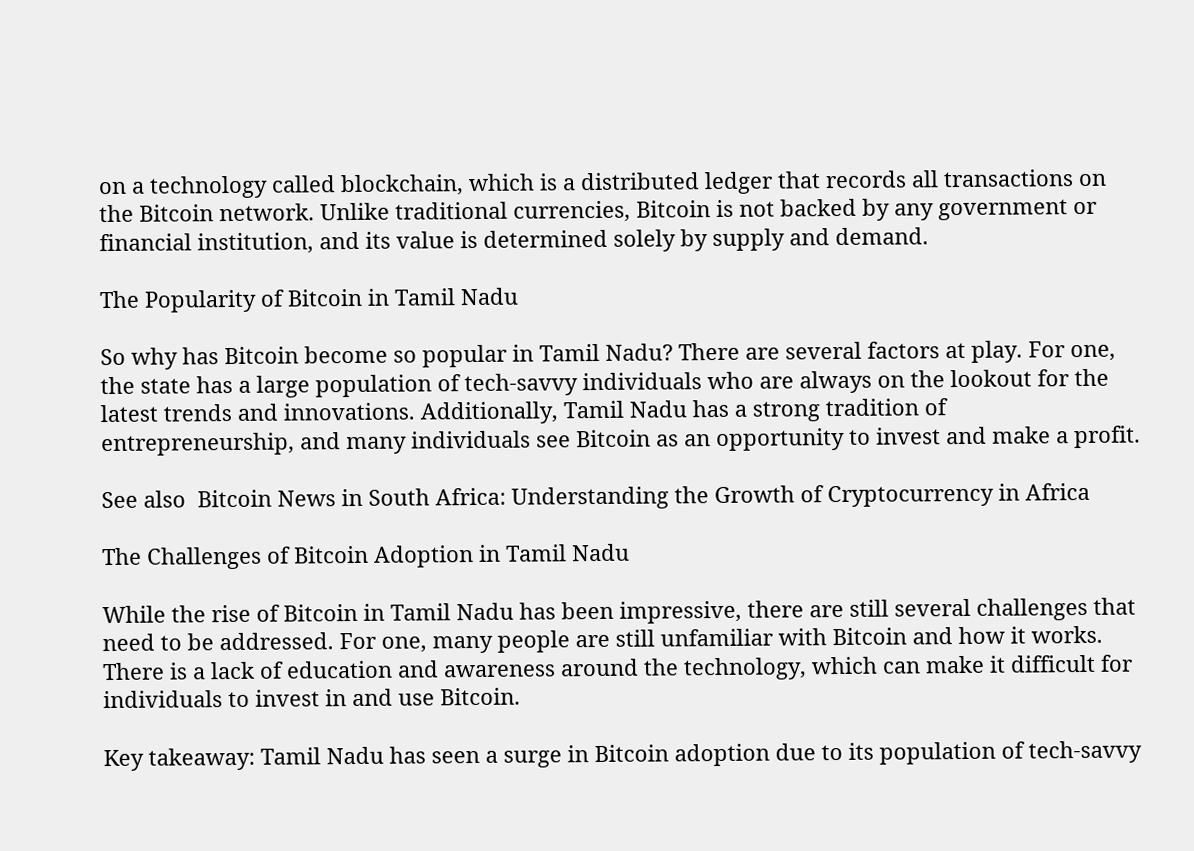on a technology called blockchain, which is a distributed ledger that records all transactions on the Bitcoin network. Unlike traditional currencies, Bitcoin is not backed by any government or financial institution, and its value is determined solely by supply and demand.

The Popularity of Bitcoin in Tamil Nadu

So why has Bitcoin become so popular in Tamil Nadu? There are several factors at play. For one, the state has a large population of tech-savvy individuals who are always on the lookout for the latest trends and innovations. Additionally, Tamil Nadu has a strong tradition of entrepreneurship, and many individuals see Bitcoin as an opportunity to invest and make a profit.

See also  Bitcoin News in South Africa: Understanding the Growth of Cryptocurrency in Africa

The Challenges of Bitcoin Adoption in Tamil Nadu

While the rise of Bitcoin in Tamil Nadu has been impressive, there are still several challenges that need to be addressed. For one, many people are still unfamiliar with Bitcoin and how it works. There is a lack of education and awareness around the technology, which can make it difficult for individuals to invest in and use Bitcoin.

Key takeaway: Tamil Nadu has seen a surge in Bitcoin adoption due to its population of tech-savvy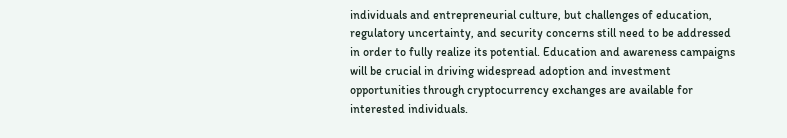individuals and entrepreneurial culture, but challenges of education, regulatory uncertainty, and security concerns still need to be addressed in order to fully realize its potential. Education and awareness campaigns will be crucial in driving widespread adoption and investment opportunities through cryptocurrency exchanges are available for interested individuals.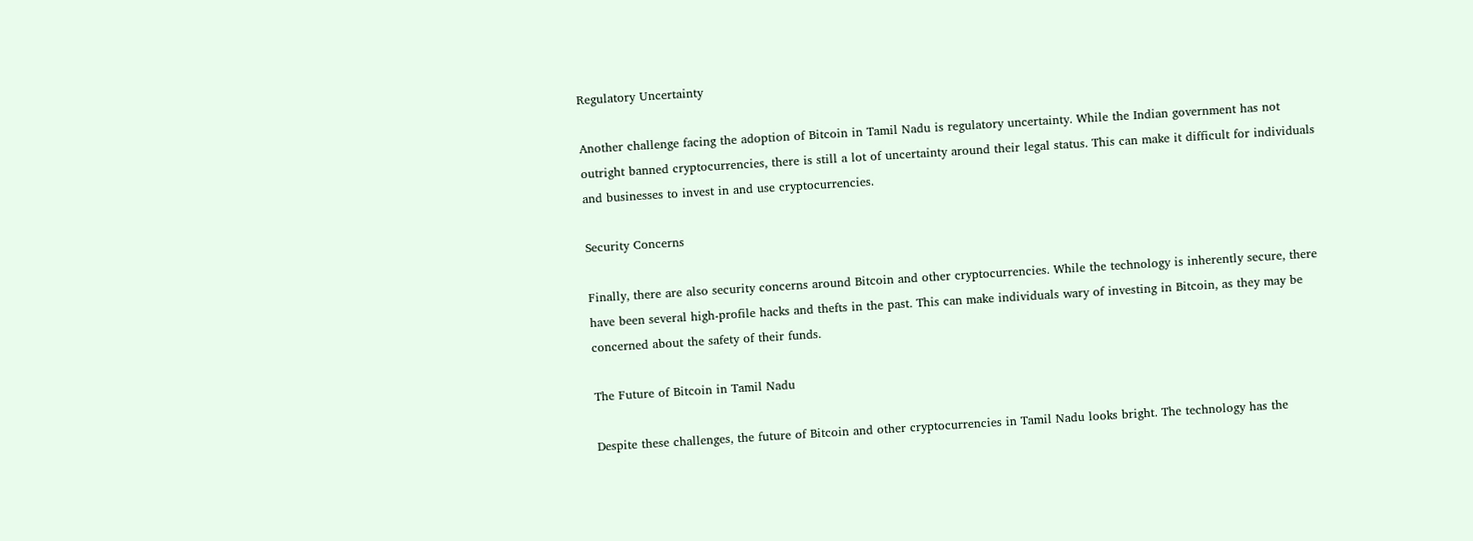Regulatory Uncertainty

Another challenge facing the adoption of Bitcoin in Tamil Nadu is regulatory uncertainty. While the Indian government has not outright banned cryptocurrencies, there is still a lot of uncertainty around their legal status. This can make it difficult for individuals and businesses to invest in and use cryptocurrencies.

Security Concerns

Finally, there are also security concerns around Bitcoin and other cryptocurrencies. While the technology is inherently secure, there have been several high-profile hacks and thefts in the past. This can make individuals wary of investing in Bitcoin, as they may be concerned about the safety of their funds.

The Future of Bitcoin in Tamil Nadu

Despite these challenges, the future of Bitcoin and other cryptocurrencies in Tamil Nadu looks bright. The technology has the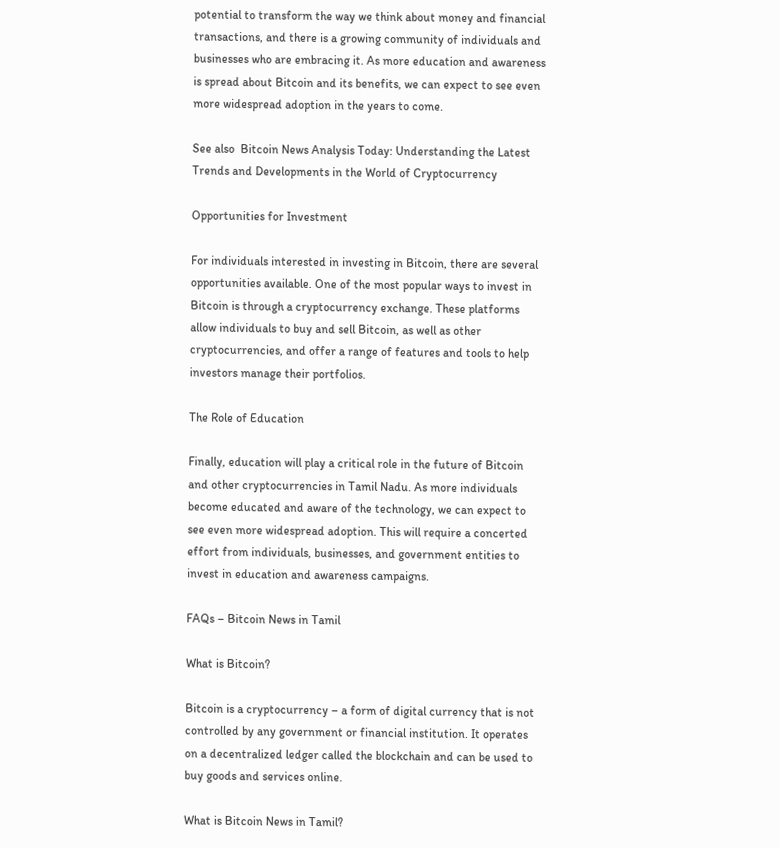potential to transform the way we think about money and financial transactions, and there is a growing community of individuals and businesses who are embracing it. As more education and awareness is spread about Bitcoin and its benefits, we can expect to see even more widespread adoption in the years to come.

See also  Bitcoin News Analysis Today: Understanding the Latest Trends and Developments in the World of Cryptocurrency

Opportunities for Investment

For individuals interested in investing in Bitcoin, there are several opportunities available. One of the most popular ways to invest in Bitcoin is through a cryptocurrency exchange. These platforms allow individuals to buy and sell Bitcoin, as well as other cryptocurrencies, and offer a range of features and tools to help investors manage their portfolios.

The Role of Education

Finally, education will play a critical role in the future of Bitcoin and other cryptocurrencies in Tamil Nadu. As more individuals become educated and aware of the technology, we can expect to see even more widespread adoption. This will require a concerted effort from individuals, businesses, and government entities to invest in education and awareness campaigns.

FAQs – Bitcoin News in Tamil

What is Bitcoin?

Bitcoin is a cryptocurrency – a form of digital currency that is not controlled by any government or financial institution. It operates on a decentralized ledger called the blockchain and can be used to buy goods and services online.

What is Bitcoin News in Tamil?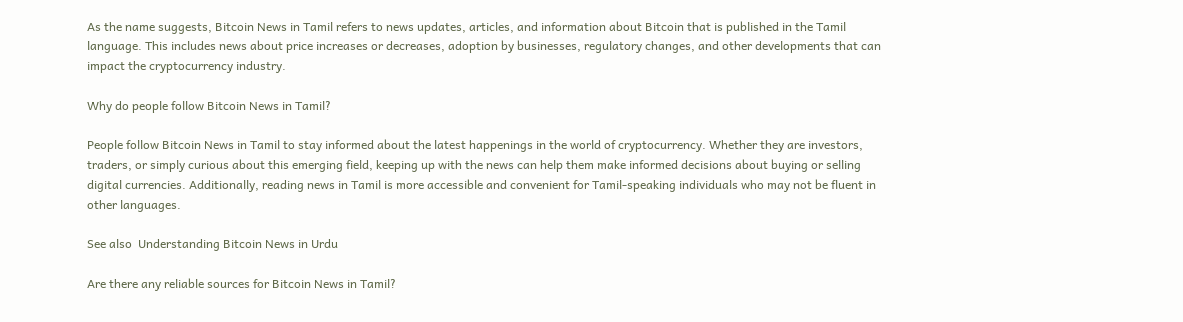As the name suggests, Bitcoin News in Tamil refers to news updates, articles, and information about Bitcoin that is published in the Tamil language. This includes news about price increases or decreases, adoption by businesses, regulatory changes, and other developments that can impact the cryptocurrency industry.

Why do people follow Bitcoin News in Tamil?

People follow Bitcoin News in Tamil to stay informed about the latest happenings in the world of cryptocurrency. Whether they are investors, traders, or simply curious about this emerging field, keeping up with the news can help them make informed decisions about buying or selling digital currencies. Additionally, reading news in Tamil is more accessible and convenient for Tamil-speaking individuals who may not be fluent in other languages.

See also  Understanding Bitcoin News in Urdu

Are there any reliable sources for Bitcoin News in Tamil?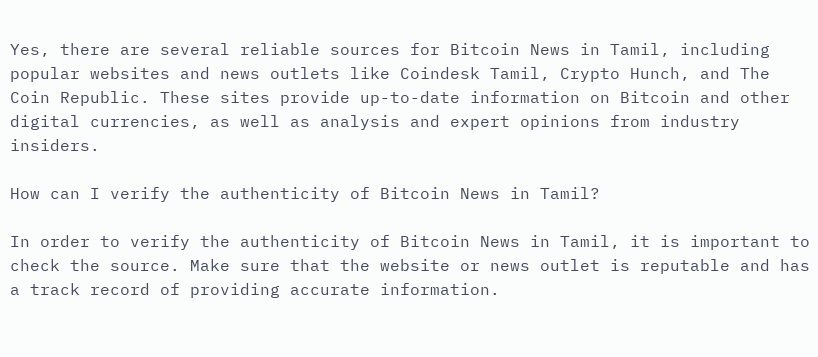Yes, there are several reliable sources for Bitcoin News in Tamil, including popular websites and news outlets like Coindesk Tamil, Crypto Hunch, and The Coin Republic. These sites provide up-to-date information on Bitcoin and other digital currencies, as well as analysis and expert opinions from industry insiders.

How can I verify the authenticity of Bitcoin News in Tamil?

In order to verify the authenticity of Bitcoin News in Tamil, it is important to check the source. Make sure that the website or news outlet is reputable and has a track record of providing accurate information.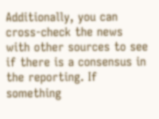Additionally, you can cross-check the news with other sources to see if there is a consensus in the reporting. If something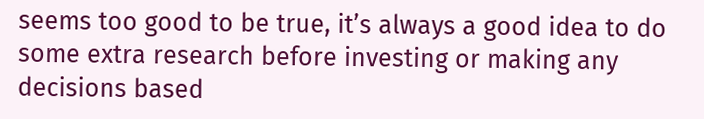seems too good to be true, it’s always a good idea to do some extra research before investing or making any decisions based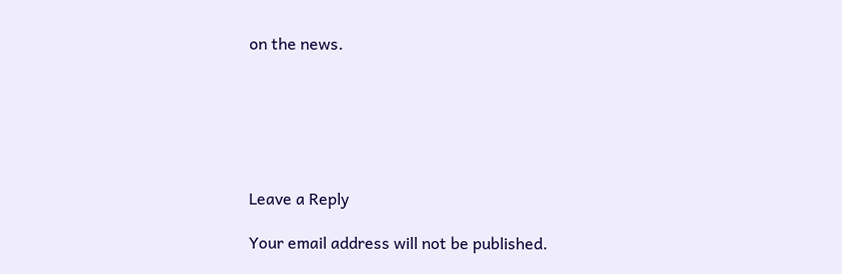on the news.






Leave a Reply

Your email address will not be published.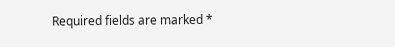Required fields are marked *